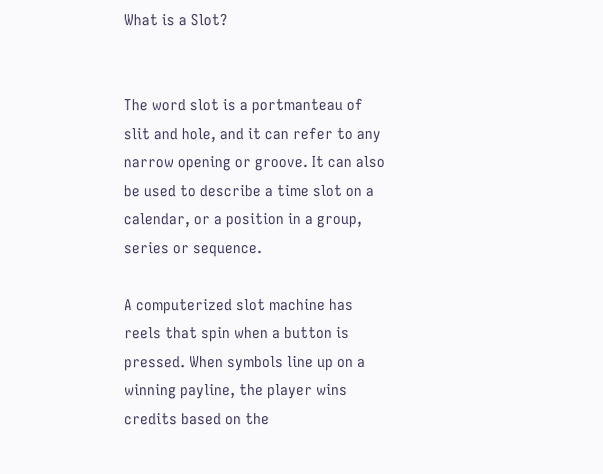What is a Slot?


The word slot is a portmanteau of slit and hole, and it can refer to any narrow opening or groove. It can also be used to describe a time slot on a calendar, or a position in a group, series or sequence.

A computerized slot machine has reels that spin when a button is pressed. When symbols line up on a winning payline, the player wins credits based on the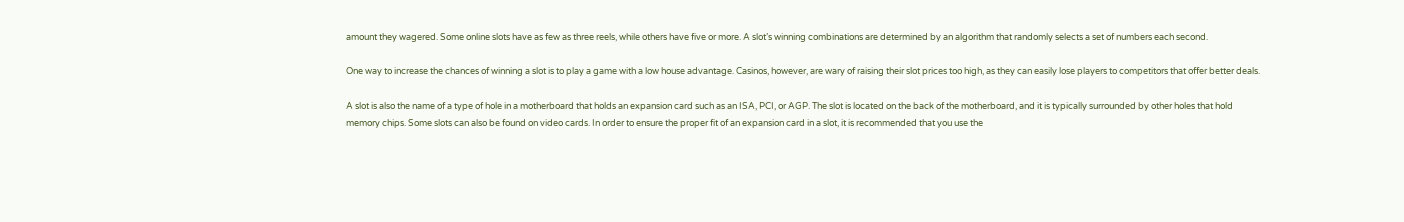amount they wagered. Some online slots have as few as three reels, while others have five or more. A slot’s winning combinations are determined by an algorithm that randomly selects a set of numbers each second.

One way to increase the chances of winning a slot is to play a game with a low house advantage. Casinos, however, are wary of raising their slot prices too high, as they can easily lose players to competitors that offer better deals.

A slot is also the name of a type of hole in a motherboard that holds an expansion card such as an ISA, PCI, or AGP. The slot is located on the back of the motherboard, and it is typically surrounded by other holes that hold memory chips. Some slots can also be found on video cards. In order to ensure the proper fit of an expansion card in a slot, it is recommended that you use the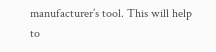manufacturer’s tool. This will help to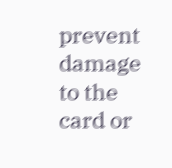prevent damage to the card or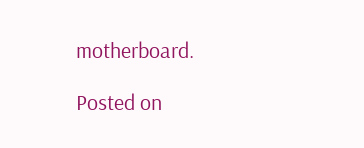motherboard.

Posted on